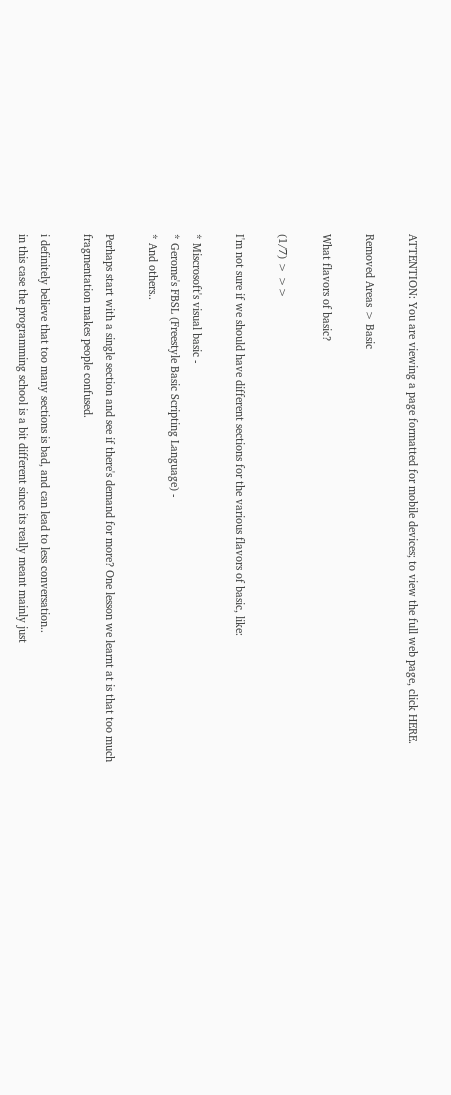ATTENTION: You are viewing a page formatted for mobile devices; to view the full web page, click HERE.

Removed Areas > Basic

What flavors of basic?

(1/7) > >>

I'm not sure if we should have different sections for the various flavors of basic, like:

* Miscrosoft's visual basic -
* Gerome's FBSL (Freestyle Basic Scripting Language) -
* And others..

Perhaps start with a single section and see if there's demand for more? One lesson we learnt at is that too much fragmentation makes people confused.

i definitely believe that too many sections is bad, and can lead to less conversation..
in this case the programming school is a bit different since its really meant mainly just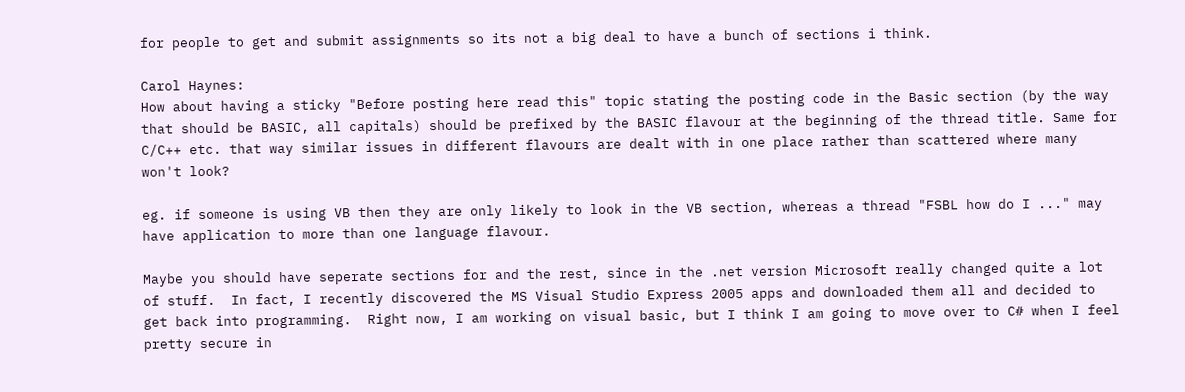for people to get and submit assignments so its not a big deal to have a bunch of sections i think.

Carol Haynes:
How about having a sticky "Before posting here read this" topic stating the posting code in the Basic section (by the way that should be BASIC, all capitals) should be prefixed by the BASIC flavour at the beginning of the thread title. Same for C/C++ etc. that way similar issues in different flavours are dealt with in one place rather than scattered where many won't look?

eg. if someone is using VB then they are only likely to look in the VB section, whereas a thread "FSBL how do I ..." may have application to more than one language flavour.

Maybe you should have seperate sections for and the rest, since in the .net version Microsoft really changed quite a lot of stuff.  In fact, I recently discovered the MS Visual Studio Express 2005 apps and downloaded them all and decided to get back into programming.  Right now, I am working on visual basic, but I think I am going to move over to C# when I feel pretty secure in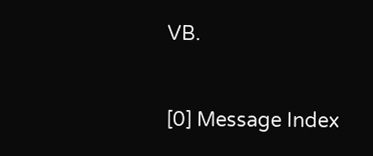VB.


[0] Message Index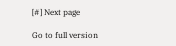[#] Next page

Go to full version